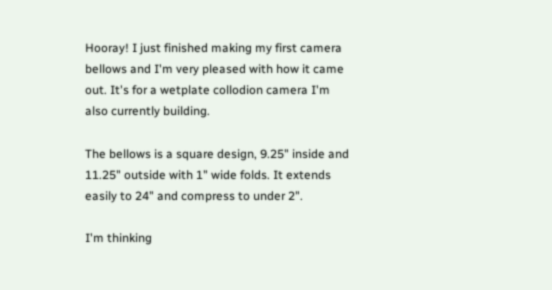Hooray! I just finished making my first camera bellows and I'm very pleased with how it came out. It's for a wetplate collodion camera I'm also currently building.

The bellows is a square design, 9.25" inside and 11.25" outside with 1" wide folds. It extends easily to 24" and compress to under 2".

I'm thinking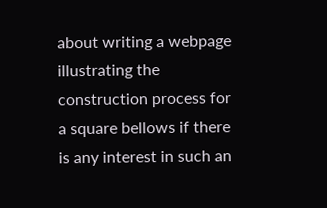about writing a webpage illustrating the construction process for a square bellows if there is any interest in such an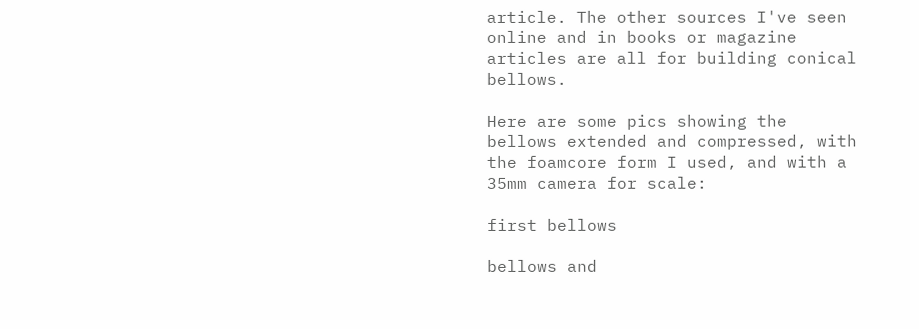article. The other sources I've seen online and in books or magazine articles are all for building conical bellows.

Here are some pics showing the bellows extended and compressed, with the foamcore form I used, and with a 35mm camera for scale:

first bellows

bellows and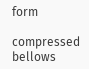form

compressed bellows